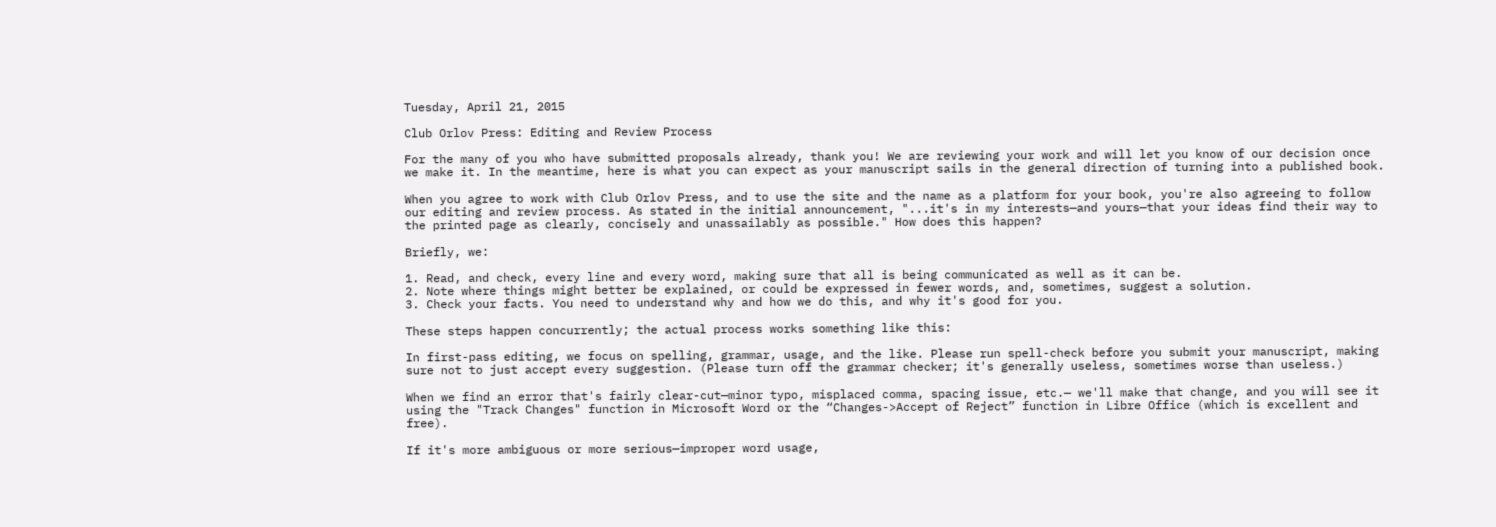Tuesday, April 21, 2015

Club Orlov Press: Editing and Review Process

For the many of you who have submitted proposals already, thank you! We are reviewing your work and will let you know of our decision once we make it. In the meantime, here is what you can expect as your manuscript sails in the general direction of turning into a published book.

When you agree to work with Club Orlov Press, and to use the site and the name as a platform for your book, you're also agreeing to follow our editing and review process. As stated in the initial announcement, "...it's in my interests—and yours—that your ideas find their way to the printed page as clearly, concisely and unassailably as possible." How does this happen?

Briefly, we:

1. Read, and check, every line and every word, making sure that all is being communicated as well as it can be.
2. Note where things might better be explained, or could be expressed in fewer words, and, sometimes, suggest a solution.
3. Check your facts. You need to understand why and how we do this, and why it's good for you.

These steps happen concurrently; the actual process works something like this:

In first-pass editing, we focus on spelling, grammar, usage, and the like. Please run spell-check before you submit your manuscript, making sure not to just accept every suggestion. (Please turn off the grammar checker; it's generally useless, sometimes worse than useless.)

When we find an error that's fairly clear-cut—minor typo, misplaced comma, spacing issue, etc.— we'll make that change, and you will see it using the "Track Changes" function in Microsoft Word or the “Changes->Accept of Reject” function in Libre Office (which is excellent and free).

If it's more ambiguous or more serious—improper word usage,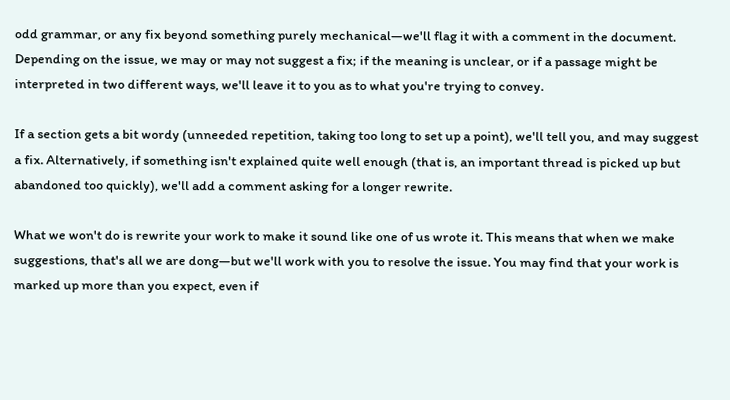odd grammar, or any fix beyond something purely mechanical—we'll flag it with a comment in the document. Depending on the issue, we may or may not suggest a fix; if the meaning is unclear, or if a passage might be interpreted in two different ways, we'll leave it to you as to what you're trying to convey.

If a section gets a bit wordy (unneeded repetition, taking too long to set up a point), we'll tell you, and may suggest a fix. Alternatively, if something isn't explained quite well enough (that is, an important thread is picked up but abandoned too quickly), we'll add a comment asking for a longer rewrite.

What we won't do is rewrite your work to make it sound like one of us wrote it. This means that when we make suggestions, that's all we are dong—but we'll work with you to resolve the issue. You may find that your work is marked up more than you expect, even if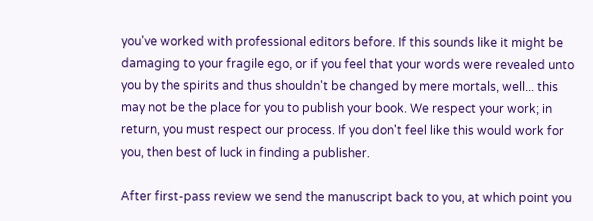you've worked with professional editors before. If this sounds like it might be damaging to your fragile ego, or if you feel that your words were revealed unto you by the spirits and thus shouldn't be changed by mere mortals, well... this may not be the place for you to publish your book. We respect your work; in return, you must respect our process. If you don't feel like this would work for you, then best of luck in finding a publisher.

After first-pass review we send the manuscript back to you, at which point you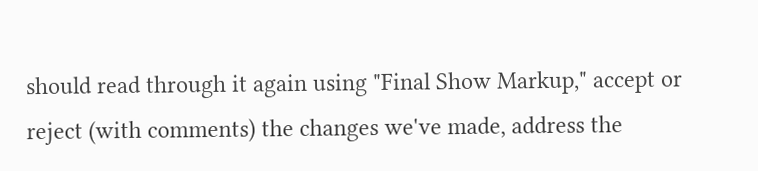should read through it again using "Final Show Markup," accept or reject (with comments) the changes we've made, address the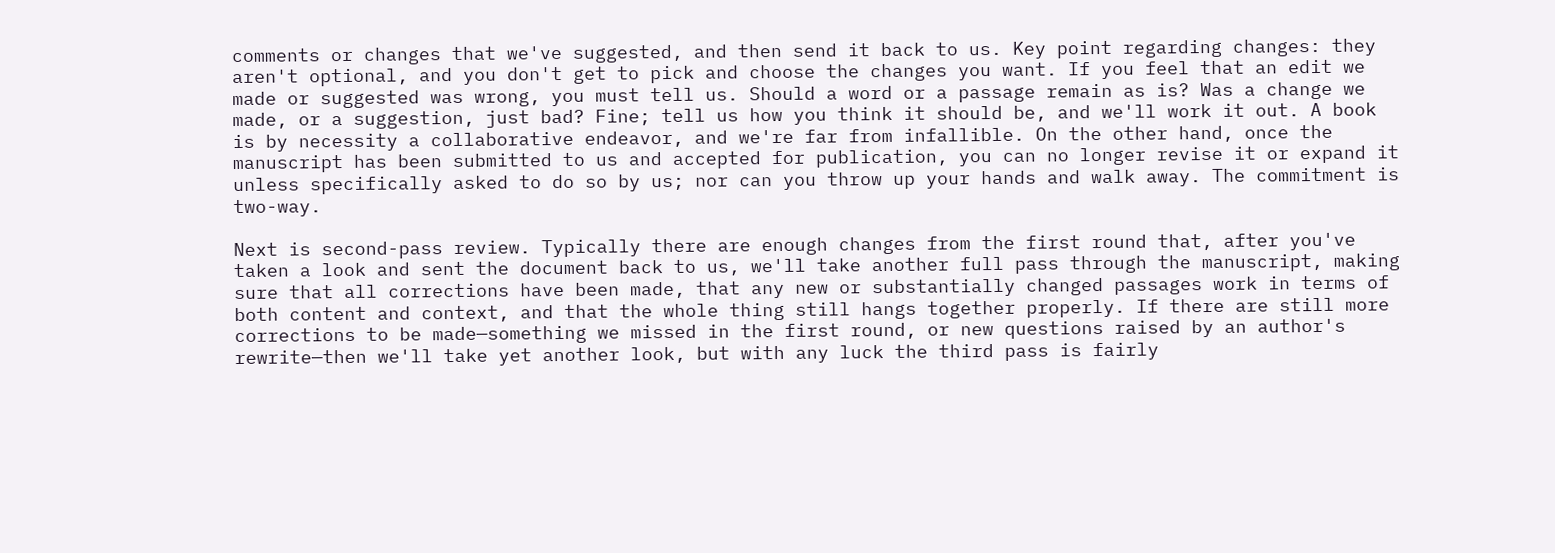comments or changes that we've suggested, and then send it back to us. Key point regarding changes: they aren't optional, and you don't get to pick and choose the changes you want. If you feel that an edit we made or suggested was wrong, you must tell us. Should a word or a passage remain as is? Was a change we made, or a suggestion, just bad? Fine; tell us how you think it should be, and we'll work it out. A book is by necessity a collaborative endeavor, and we're far from infallible. On the other hand, once the manuscript has been submitted to us and accepted for publication, you can no longer revise it or expand it unless specifically asked to do so by us; nor can you throw up your hands and walk away. The commitment is two-way.

Next is second-pass review. Typically there are enough changes from the first round that, after you've taken a look and sent the document back to us, we'll take another full pass through the manuscript, making sure that all corrections have been made, that any new or substantially changed passages work in terms of both content and context, and that the whole thing still hangs together properly. If there are still more corrections to be made—something we missed in the first round, or new questions raised by an author's rewrite—then we'll take yet another look, but with any luck the third pass is fairly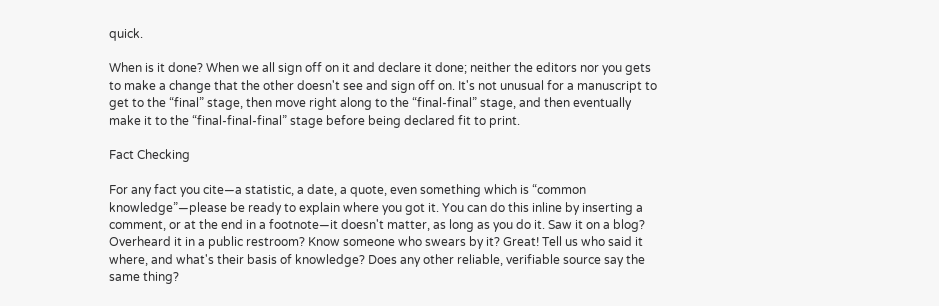quick.

When is it done? When we all sign off on it and declare it done; neither the editors nor you gets to make a change that the other doesn't see and sign off on. It's not unusual for a manuscript to get to the “final” stage, then move right along to the “final-final” stage, and then eventually make it to the “final-final-final” stage before being declared fit to print.

Fact Checking

For any fact you cite—a statistic, a date, a quote, even something which is “common knowledge”—please be ready to explain where you got it. You can do this inline by inserting a comment, or at the end in a footnote—it doesn't matter, as long as you do it. Saw it on a blog? Overheard it in a public restroom? Know someone who swears by it? Great! Tell us who said it where, and what's their basis of knowledge? Does any other reliable, verifiable source say the same thing?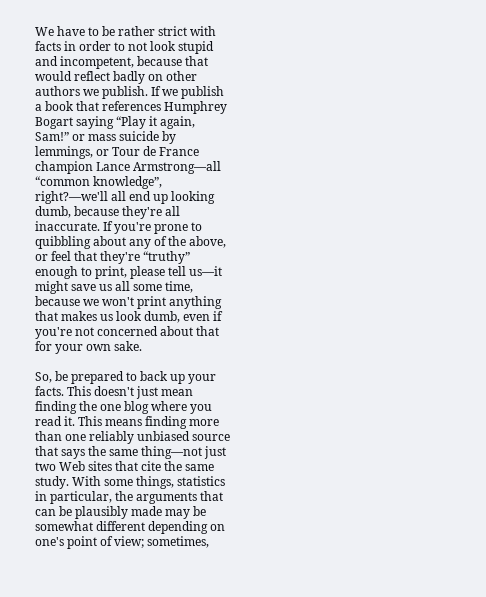We have to be rather strict with facts in order to not look stupid and incompetent, because that would reflect badly on other authors we publish. If we publish a book that references Humphrey Bogart saying “Play it again, Sam!” or mass suicide by lemmings, or Tour de France champion Lance Armstrong—all “common knowledge”, right?—we'll all end up looking dumb, because they're all inaccurate. If you're prone to quibbling about any of the above, or feel that they're “truthy” enough to print, please tell us—it might save us all some time, because we won't print anything that makes us look dumb, even if you're not concerned about that for your own sake.

So, be prepared to back up your facts. This doesn't just mean finding the one blog where you read it. This means finding more than one reliably unbiased source that says the same thing—not just two Web sites that cite the same study. With some things, statistics in particular, the arguments that can be plausibly made may be somewhat different depending on one's point of view; sometimes,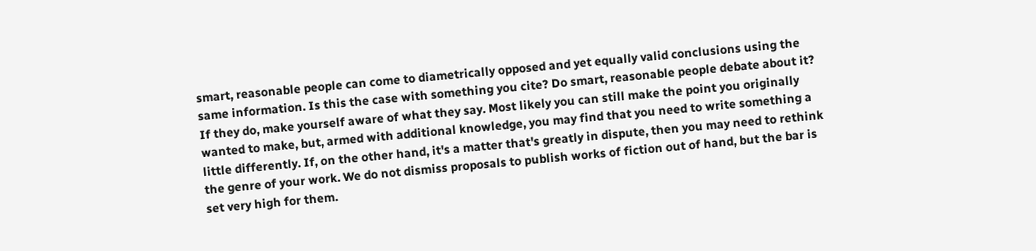smart, reasonable people can come to diametrically opposed and yet equally valid conclusions using the same information. Is this the case with something you cite? Do smart, reasonable people debate about it? If they do, make yourself aware of what they say. Most likely you can still make the point you originally wanted to make, but, armed with additional knowledge, you may find that you need to write something a little differently. If, on the other hand, it's a matter that's greatly in dispute, then you may need to rethink the genre of your work. We do not dismiss proposals to publish works of fiction out of hand, but the bar is set very high for them.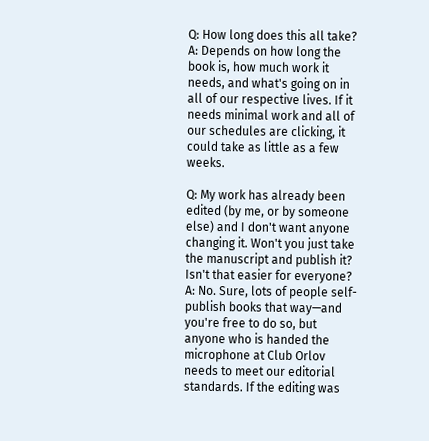Q: How long does this all take?
A: Depends on how long the book is, how much work it needs, and what's going on in all of our respective lives. If it needs minimal work and all of our schedules are clicking, it could take as little as a few weeks.

Q: My work has already been edited (by me, or by someone else) and I don't want anyone changing it. Won't you just take the manuscript and publish it? Isn't that easier for everyone?
A: No. Sure, lots of people self-publish books that way—and you're free to do so, but anyone who is handed the microphone at Club Orlov needs to meet our editorial standards. If the editing was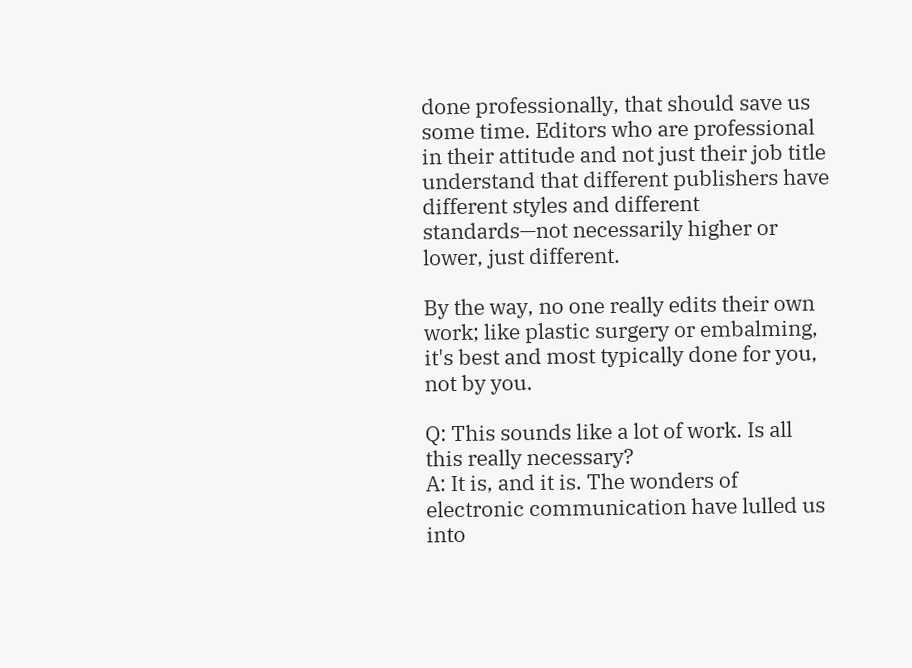done professionally, that should save us some time. Editors who are professional in their attitude and not just their job title understand that different publishers have different styles and different standards—not necessarily higher or lower, just different.

By the way, no one really edits their own work; like plastic surgery or embalming, it's best and most typically done for you, not by you.

Q: This sounds like a lot of work. Is all this really necessary?
A: It is, and it is. The wonders of electronic communication have lulled us into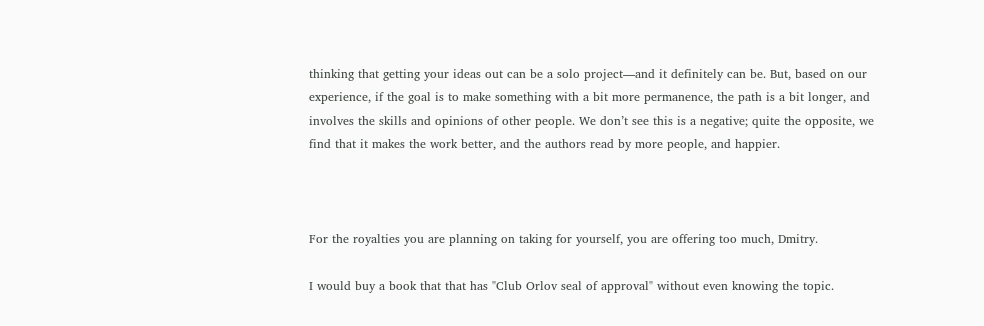thinking that getting your ideas out can be a solo project—and it definitely can be. But, based on our experience, if the goal is to make something with a bit more permanence, the path is a bit longer, and involves the skills and opinions of other people. We don’t see this is a negative; quite the opposite, we find that it makes the work better, and the authors read by more people, and happier.



For the royalties you are planning on taking for yourself, you are offering too much, Dmitry.

I would buy a book that that has "Club Orlov seal of approval" without even knowing the topic.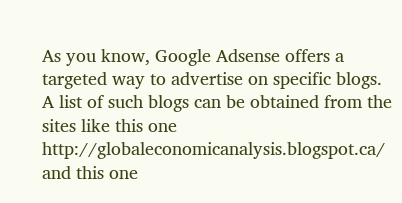As you know, Google Adsense offers a targeted way to advertise on specific blogs. A list of such blogs can be obtained from the sites like this one http://globaleconomicanalysis.blogspot.ca/ and this one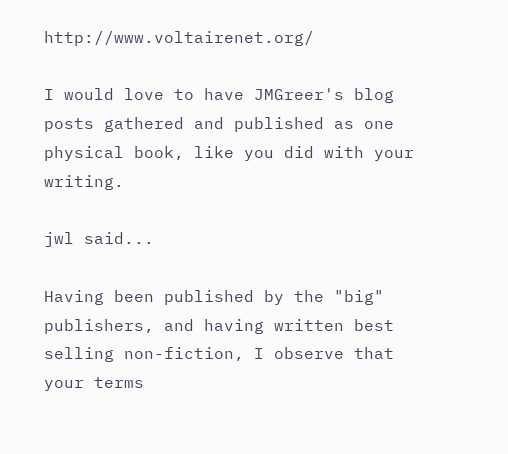http://www.voltairenet.org/

I would love to have JMGreer's blog posts gathered and published as one physical book, like you did with your writing.

jwl said...

Having been published by the "big" publishers, and having written best selling non-fiction, I observe that your terms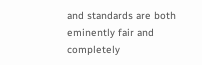and standards are both eminently fair and completely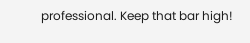professional. Keep that bar high!